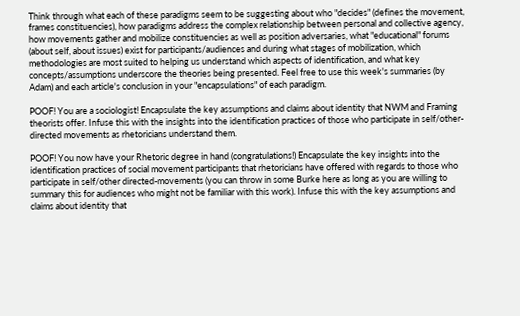Think through what each of these paradigms seem to be suggesting about who "decides" (defines the movement, frames constituencies), how paradigms address the complex relationship between personal and collective agency, how movements gather and mobilize constituencies as well as position adversaries, what "educational" forums (about self, about issues) exist for participants/audiences and during what stages of mobilization, which methodologies are most suited to helping us understand which aspects of identification, and what key concepts/assumptions underscore the theories being presented. Feel free to use this week's summaries (by Adam) and each article's conclusion in your "encapsulations" of each paradigm.

POOF! You are a sociologist! Encapsulate the key assumptions and claims about identity that NWM and Framing theorists offer. Infuse this with the insights into the identification practices of those who participate in self/other-directed movements as rhetoricians understand them.

POOF! You now have your Rhetoric degree in hand (congratulations!) Encapsulate the key insights into the identification practices of social movement participants that rhetoricians have offered with regards to those who participate in self/other directed-movements (you can throw in some Burke here as long as you are willing to summary this for audiences who might not be familiar with this work). Infuse this with the key assumptions and claims about identity that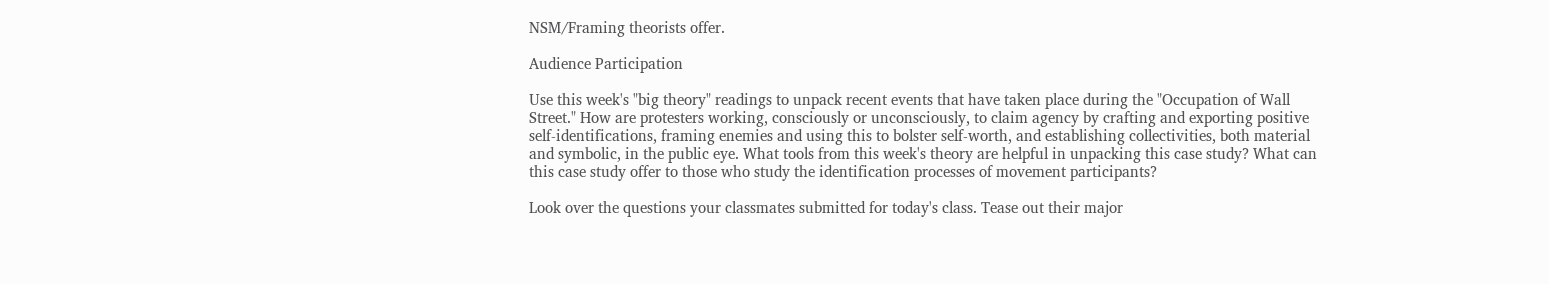NSM/Framing theorists offer.

Audience Participation

Use this week's "big theory" readings to unpack recent events that have taken place during the "Occupation of Wall Street." How are protesters working, consciously or unconsciously, to claim agency by crafting and exporting positive self-identifications, framing enemies and using this to bolster self-worth, and establishing collectivities, both material and symbolic, in the public eye. What tools from this week's theory are helpful in unpacking this case study? What can this case study offer to those who study the identification processes of movement participants?

Look over the questions your classmates submitted for today's class. Tease out their major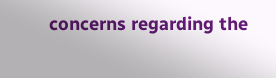concerns regarding the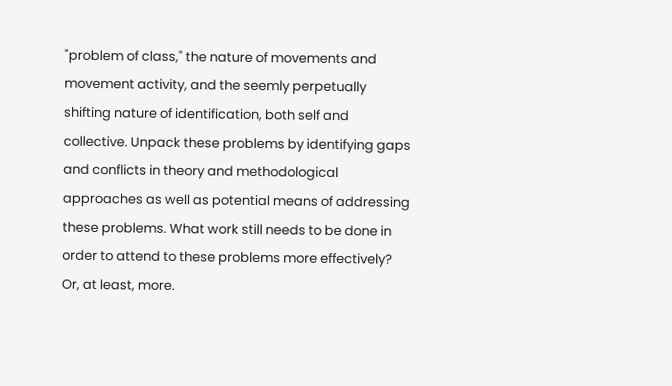"problem of class," the nature of movements and movement activity, and the seemly perpetually shifting nature of identification, both self and collective. Unpack these problems by identifying gaps and conflicts in theory and methodological approaches as well as potential means of addressing these problems. What work still needs to be done in order to attend to these problems more effectively? Or, at least, more.